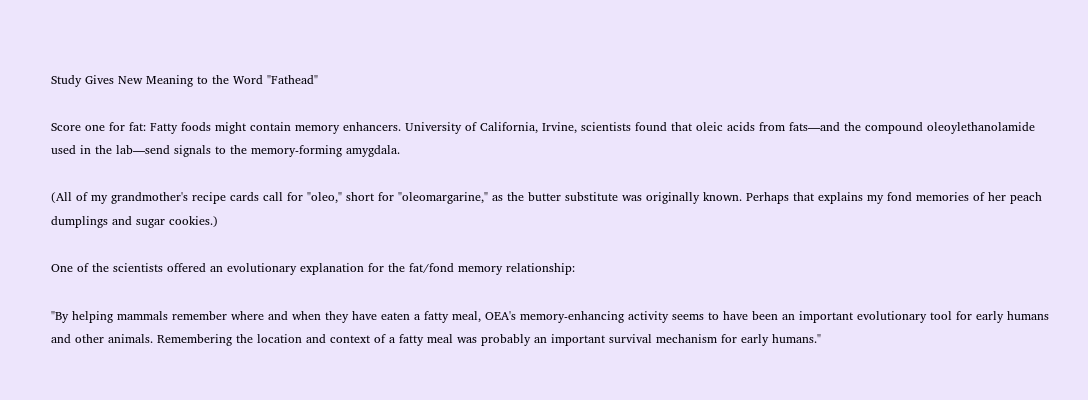Study Gives New Meaning to the Word "Fathead"

Score one for fat: Fatty foods might contain memory enhancers. University of California, Irvine, scientists found that oleic acids from fats—and the compound oleoylethanolamide used in the lab—send signals to the memory-forming amygdala.

(All of my grandmother's recipe cards call for "oleo," short for "oleomargarine," as the butter substitute was originally known. Perhaps that explains my fond memories of her peach dumplings and sugar cookies.)

One of the scientists offered an evolutionary explanation for the fat/fond memory relationship:

"By helping mammals remember where and when they have eaten a fatty meal, OEA's memory-enhancing activity seems to have been an important evolutionary tool for early humans and other animals. Remembering the location and context of a fatty meal was probably an important survival mechanism for early humans."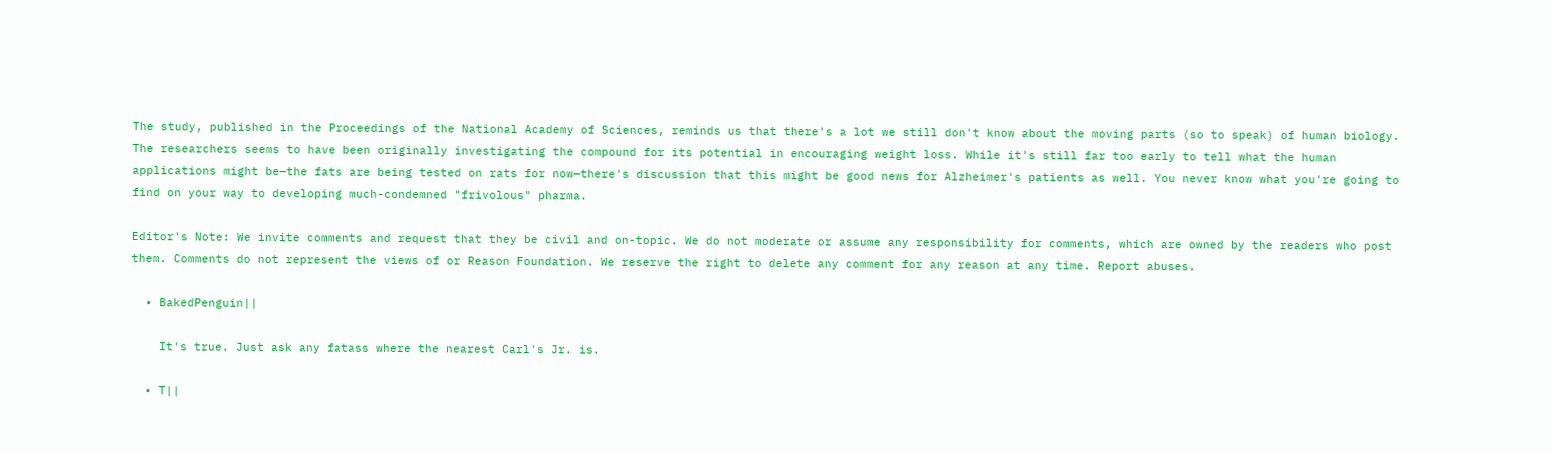The study, published in the Proceedings of the National Academy of Sciences, reminds us that there's a lot we still don't know about the moving parts (so to speak) of human biology. The researchers seems to have been originally investigating the compound for its potential in encouraging weight loss. While it's still far too early to tell what the human applications might be—the fats are being tested on rats for now—there's discussion that this might be good news for Alzheimer's patients as well. You never know what you're going to find on your way to developing much-condemned "frivolous" pharma.

Editor's Note: We invite comments and request that they be civil and on-topic. We do not moderate or assume any responsibility for comments, which are owned by the readers who post them. Comments do not represent the views of or Reason Foundation. We reserve the right to delete any comment for any reason at any time. Report abuses.

  • BakedPenguin||

    It's true. Just ask any fatass where the nearest Carl's Jr. is.

  • T||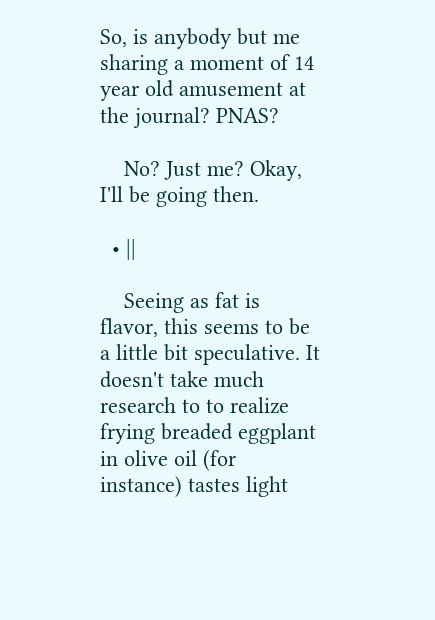So, is anybody but me sharing a moment of 14 year old amusement at the journal? PNAS?

    No? Just me? Okay, I'll be going then.

  • ||

    Seeing as fat is flavor, this seems to be a little bit speculative. It doesn't take much research to to realize frying breaded eggplant in olive oil (for instance) tastes light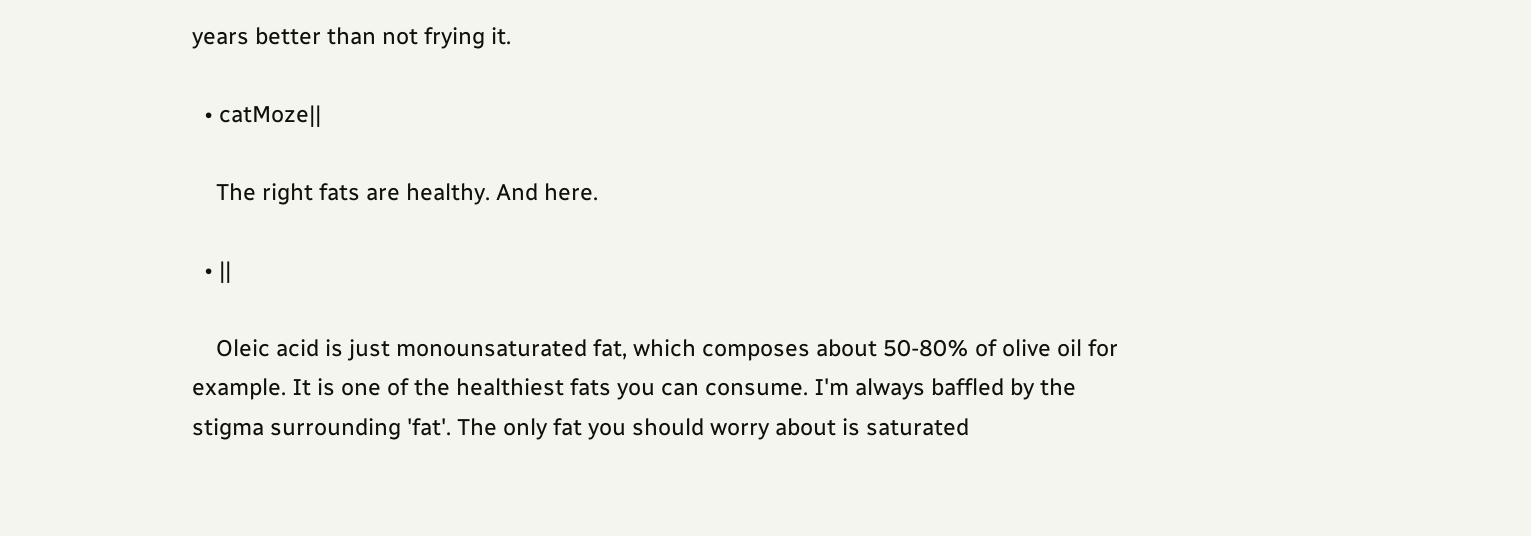years better than not frying it.

  • catMoze||

    The right fats are healthy. And here.

  • ||

    Oleic acid is just monounsaturated fat, which composes about 50-80% of olive oil for example. It is one of the healthiest fats you can consume. I'm always baffled by the stigma surrounding 'fat'. The only fat you should worry about is saturated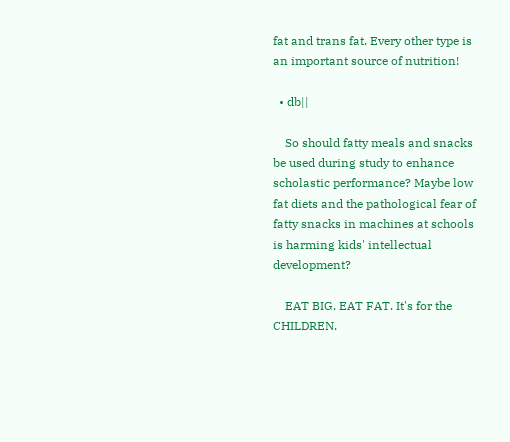fat and trans fat. Every other type is an important source of nutrition!

  • db||

    So should fatty meals and snacks be used during study to enhance scholastic performance? Maybe low fat diets and the pathological fear of fatty snacks in machines at schools is harming kids' intellectual development?

    EAT BIG. EAT FAT. It's for the CHILDREN.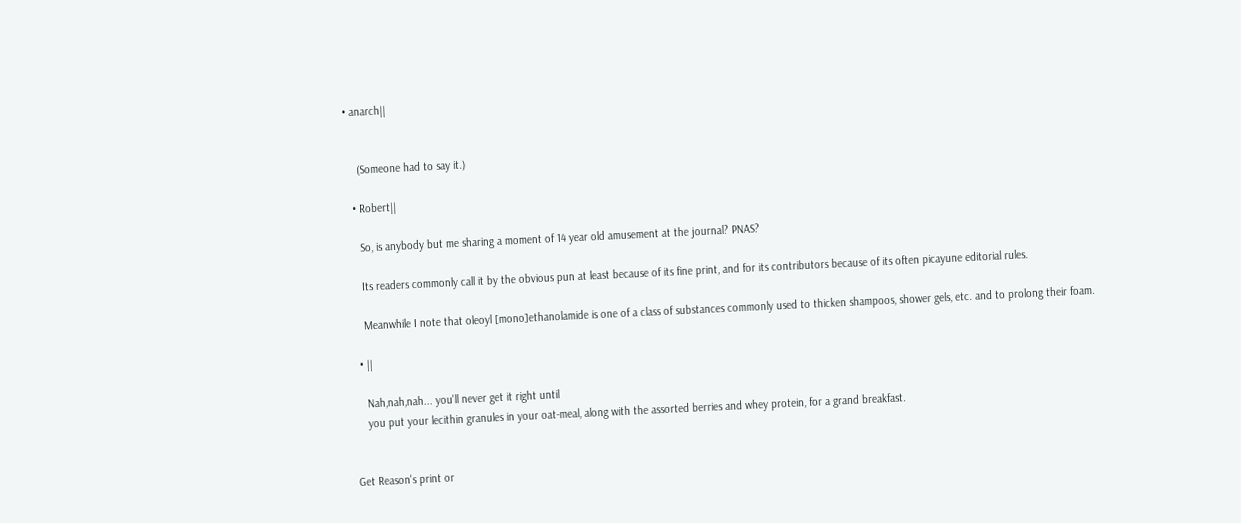• anarch||


    (Someone had to say it.)

  • Robert||

    So, is anybody but me sharing a moment of 14 year old amusement at the journal? PNAS?

    Its readers commonly call it by the obvious pun at least because of its fine print, and for its contributors because of its often picayune editorial rules.

    Meanwhile I note that oleoyl [mono]ethanolamide is one of a class of substances commonly used to thicken shampoos, shower gels, etc. and to prolong their foam.

  • ||

    Nah,nah,nah... you'll never get it right until
    you put your lecithin granules in your oat-meal, along with the assorted berries and whey protein, for a grand breakfast.


Get Reason's print or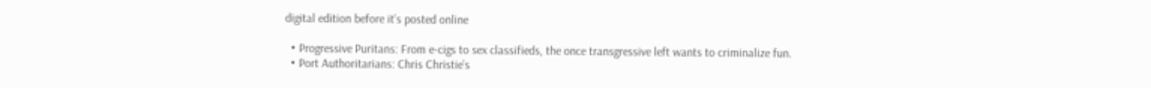digital edition before it’s posted online

  • Progressive Puritans: From e-cigs to sex classifieds, the once transgressive left wants to criminalize fun.
  • Port Authoritarians: Chris Christie’s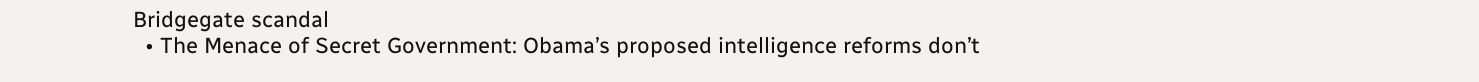Bridgegate scandal
  • The Menace of Secret Government: Obama’s proposed intelligence reforms don’t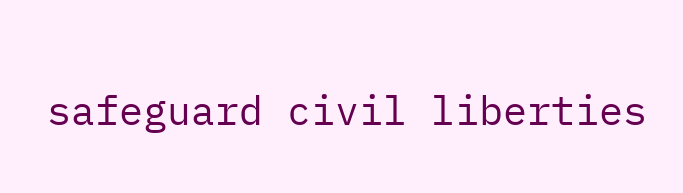safeguard civil liberties